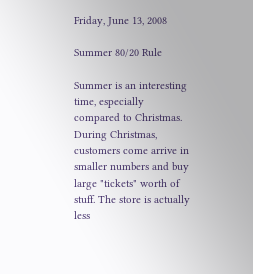Friday, June 13, 2008

Summer 80/20 Rule

Summer is an interesting time, especially compared to Christmas. During Christmas, customers come arrive in smaller numbers and buy large "tickets" worth of stuff. The store is actually less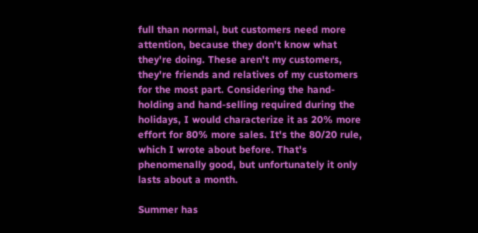full than normal, but customers need more attention, because they don't know what they're doing. These aren't my customers, they're friends and relatives of my customers for the most part. Considering the hand-holding and hand-selling required during the holidays, I would characterize it as 20% more effort for 80% more sales. It's the 80/20 rule, which I wrote about before. That's phenomenally good, but unfortunately it only lasts about a month.

Summer has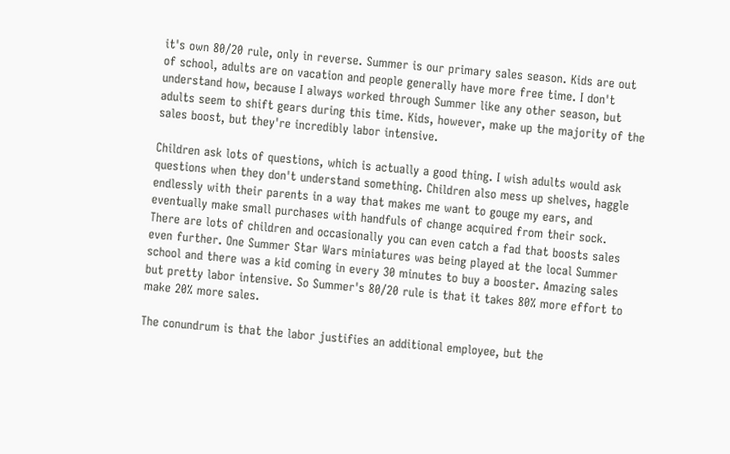it's own 80/20 rule, only in reverse. Summer is our primary sales season. Kids are out of school, adults are on vacation and people generally have more free time. I don't understand how, because I always worked through Summer like any other season, but adults seem to shift gears during this time. Kids, however, make up the majority of the sales boost, but they're incredibly labor intensive.

Children ask lots of questions, which is actually a good thing. I wish adults would ask questions when they don't understand something. Children also mess up shelves, haggle endlessly with their parents in a way that makes me want to gouge my ears, and eventually make small purchases with handfuls of change acquired from their sock. There are lots of children and occasionally you can even catch a fad that boosts sales even further. One Summer Star Wars miniatures was being played at the local Summer school and there was a kid coming in every 30 minutes to buy a booster. Amazing sales but pretty labor intensive. So Summer's 80/20 rule is that it takes 80% more effort to make 20% more sales.

The conundrum is that the labor justifies an additional employee, but the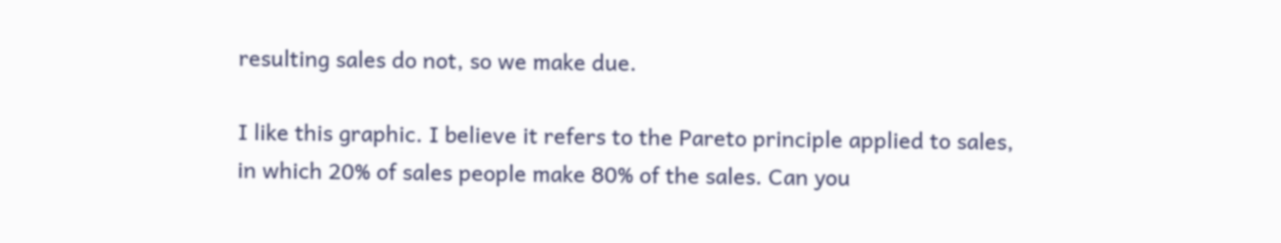resulting sales do not, so we make due.

I like this graphic. I believe it refers to the Pareto principle applied to sales,
in which 20% of sales people make 80% of the sales. Can you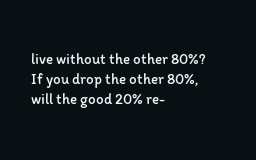live without the other 80%?
If you drop the other 80%, will the good 20% re-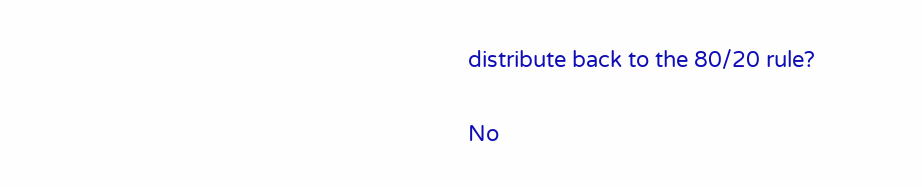distribute back to the 80/20 rule?

No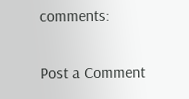comments:

Post a Comment